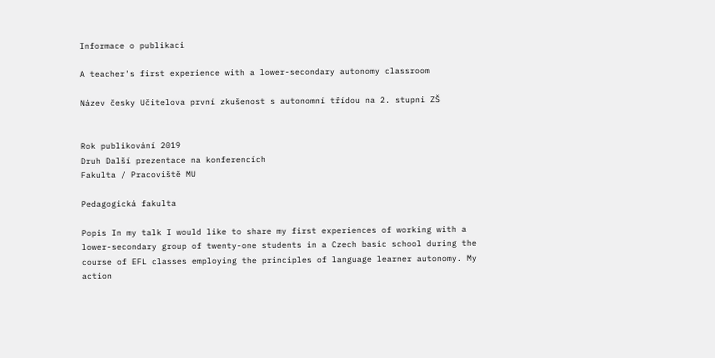Informace o publikaci

A teacher's first experience with a lower-secondary autonomy classroom

Název česky Učitelova první zkušenost s autonomní třídou na 2. stupni ZŠ


Rok publikování 2019
Druh Další prezentace na konferencích
Fakulta / Pracoviště MU

Pedagogická fakulta

Popis In my talk I would like to share my first experiences of working with a lower-secondary group of twenty-one students in a Czech basic school during the course of EFL classes employing the principles of language learner autonomy. My action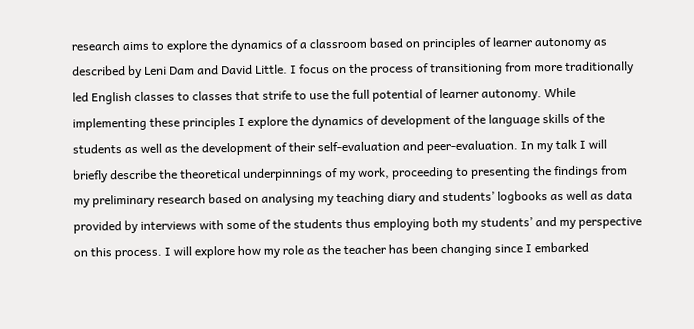research aims to explore the dynamics of a classroom based on principles of learner autonomy as described by Leni Dam and David Little. I focus on the process of transitioning from more traditionally led English classes to classes that strife to use the full potential of learner autonomy. While implementing these principles I explore the dynamics of development of the language skills of the students as well as the development of their self-evaluation and peer-evaluation. In my talk I will briefly describe the theoretical underpinnings of my work, proceeding to presenting the findings from my preliminary research based on analysing my teaching diary and students’ logbooks as well as data provided by interviews with some of the students thus employing both my students’ and my perspective on this process. I will explore how my role as the teacher has been changing since I embarked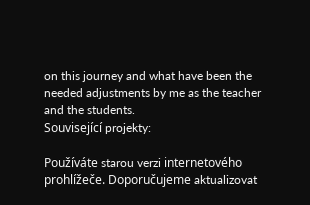on this journey and what have been the needed adjustments by me as the teacher and the students.
Související projekty:

Používáte starou verzi internetového prohlížeče. Doporučujeme aktualizovat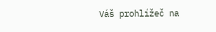Váš prohlížeč na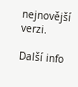nejnovější verzi.

Další info